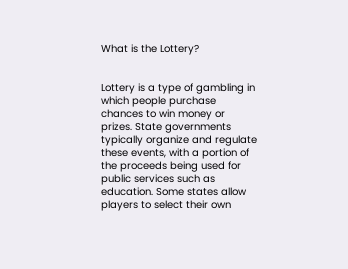What is the Lottery?


Lottery is a type of gambling in which people purchase chances to win money or prizes. State governments typically organize and regulate these events, with a portion of the proceeds being used for public services such as education. Some states allow players to select their own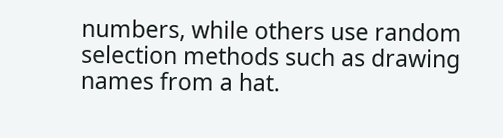numbers, while others use random selection methods such as drawing names from a hat.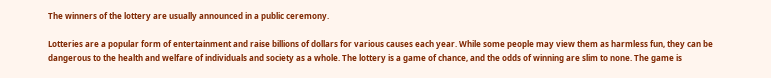The winners of the lottery are usually announced in a public ceremony.

Lotteries are a popular form of entertainment and raise billions of dollars for various causes each year. While some people may view them as harmless fun, they can be dangerous to the health and welfare of individuals and society as a whole. The lottery is a game of chance, and the odds of winning are slim to none. The game is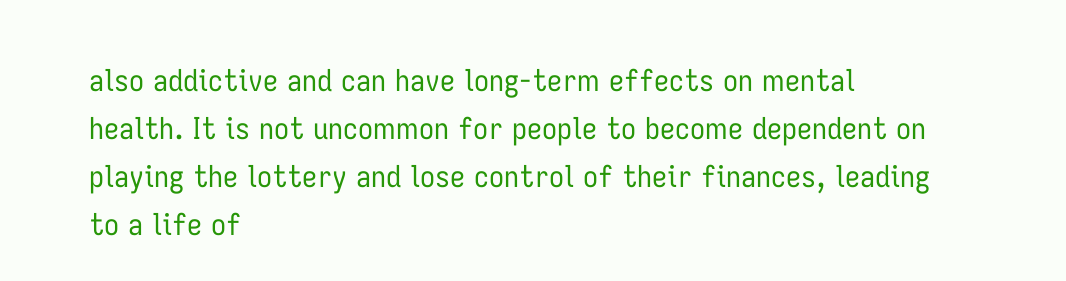also addictive and can have long-term effects on mental health. It is not uncommon for people to become dependent on playing the lottery and lose control of their finances, leading to a life of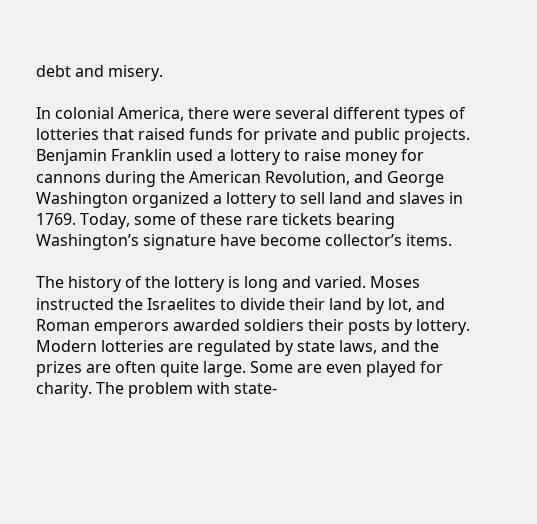debt and misery.

In colonial America, there were several different types of lotteries that raised funds for private and public projects. Benjamin Franklin used a lottery to raise money for cannons during the American Revolution, and George Washington organized a lottery to sell land and slaves in 1769. Today, some of these rare tickets bearing Washington’s signature have become collector’s items.

The history of the lottery is long and varied. Moses instructed the Israelites to divide their land by lot, and Roman emperors awarded soldiers their posts by lottery. Modern lotteries are regulated by state laws, and the prizes are often quite large. Some are even played for charity. The problem with state-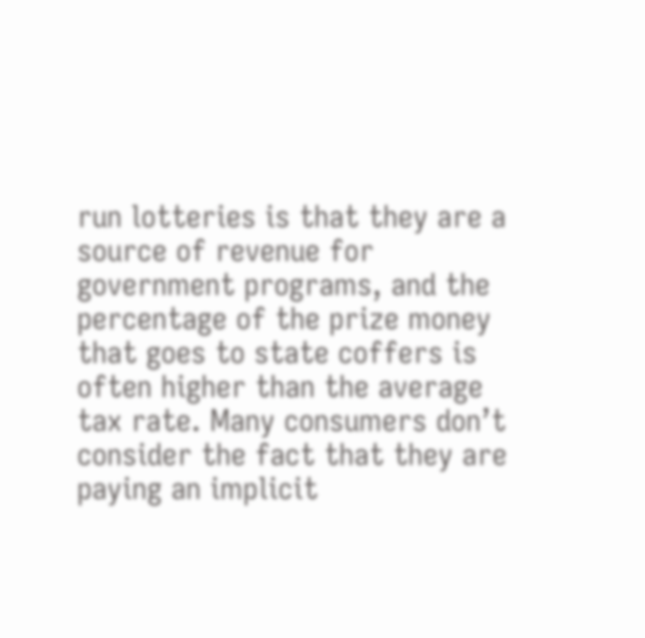run lotteries is that they are a source of revenue for government programs, and the percentage of the prize money that goes to state coffers is often higher than the average tax rate. Many consumers don’t consider the fact that they are paying an implicit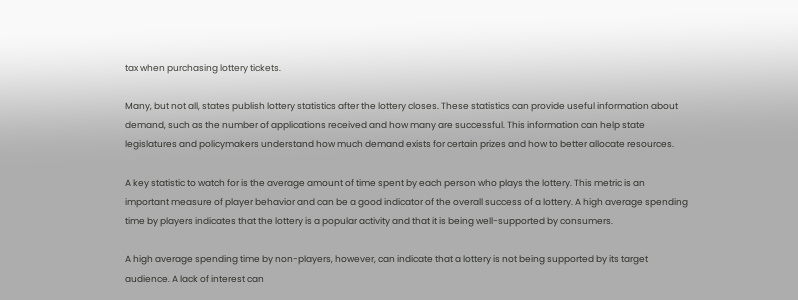tax when purchasing lottery tickets.

Many, but not all, states publish lottery statistics after the lottery closes. These statistics can provide useful information about demand, such as the number of applications received and how many are successful. This information can help state legislatures and policymakers understand how much demand exists for certain prizes and how to better allocate resources.

A key statistic to watch for is the average amount of time spent by each person who plays the lottery. This metric is an important measure of player behavior and can be a good indicator of the overall success of a lottery. A high average spending time by players indicates that the lottery is a popular activity and that it is being well-supported by consumers.

A high average spending time by non-players, however, can indicate that a lottery is not being supported by its target audience. A lack of interest can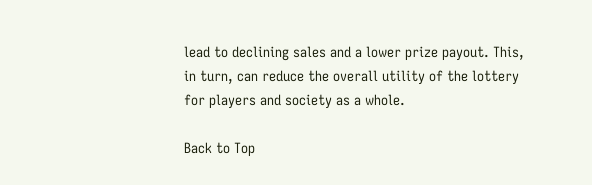lead to declining sales and a lower prize payout. This, in turn, can reduce the overall utility of the lottery for players and society as a whole.

Back to Top